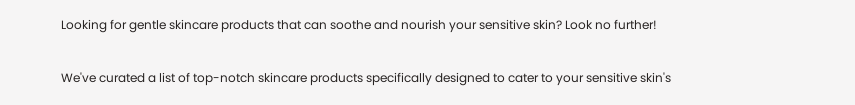Looking for gentle skincare products that can soothe and nourish your sensitive skin? Look no further!

We've curated a list of top-notch skincare products specifically designed to cater to your sensitive skin's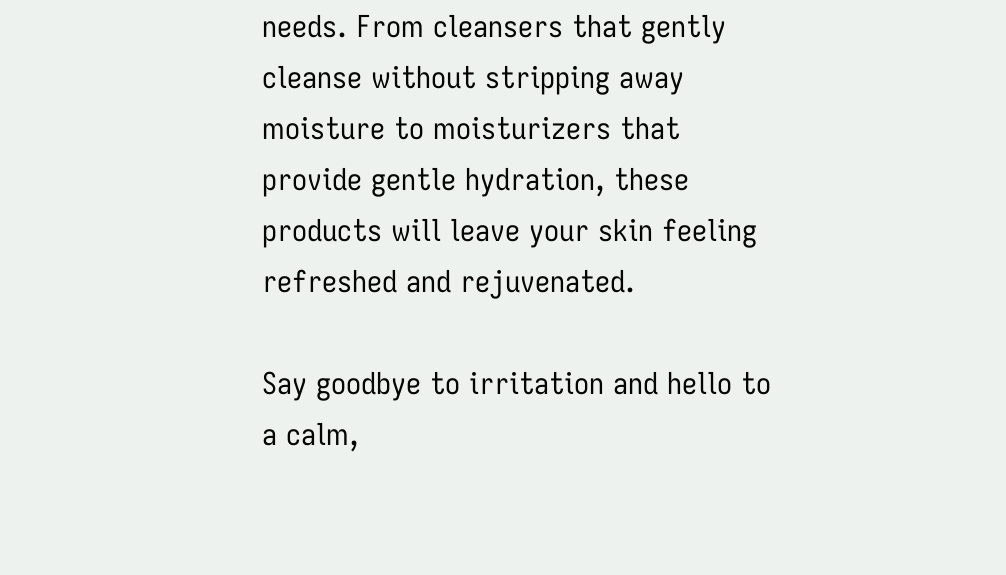needs. From cleansers that gently cleanse without stripping away moisture to moisturizers that provide gentle hydration, these products will leave your skin feeling refreshed and rejuvenated.

Say goodbye to irritation and hello to a calm,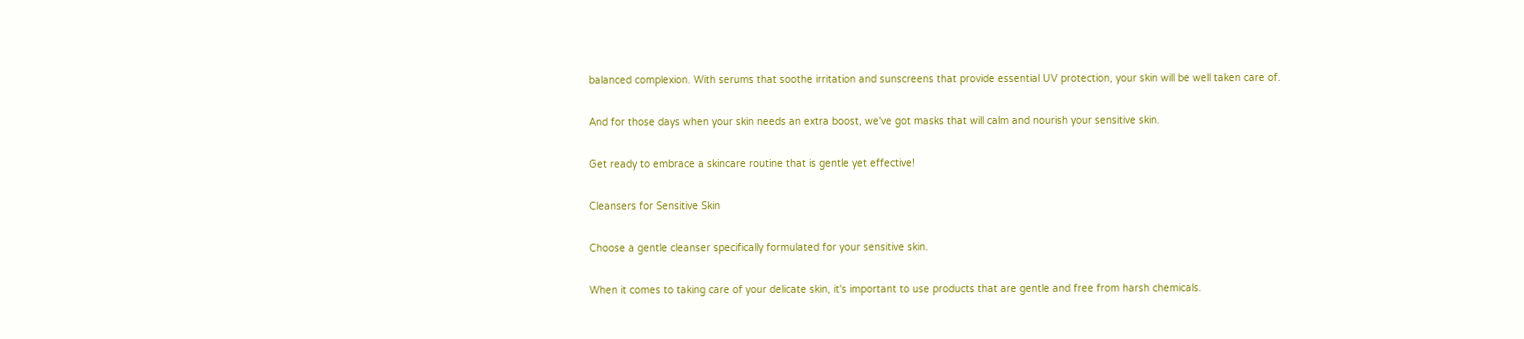balanced complexion. With serums that soothe irritation and sunscreens that provide essential UV protection, your skin will be well taken care of.

And for those days when your skin needs an extra boost, we've got masks that will calm and nourish your sensitive skin.

Get ready to embrace a skincare routine that is gentle yet effective!

Cleansers for Sensitive Skin

Choose a gentle cleanser specifically formulated for your sensitive skin.

When it comes to taking care of your delicate skin, it's important to use products that are gentle and free from harsh chemicals.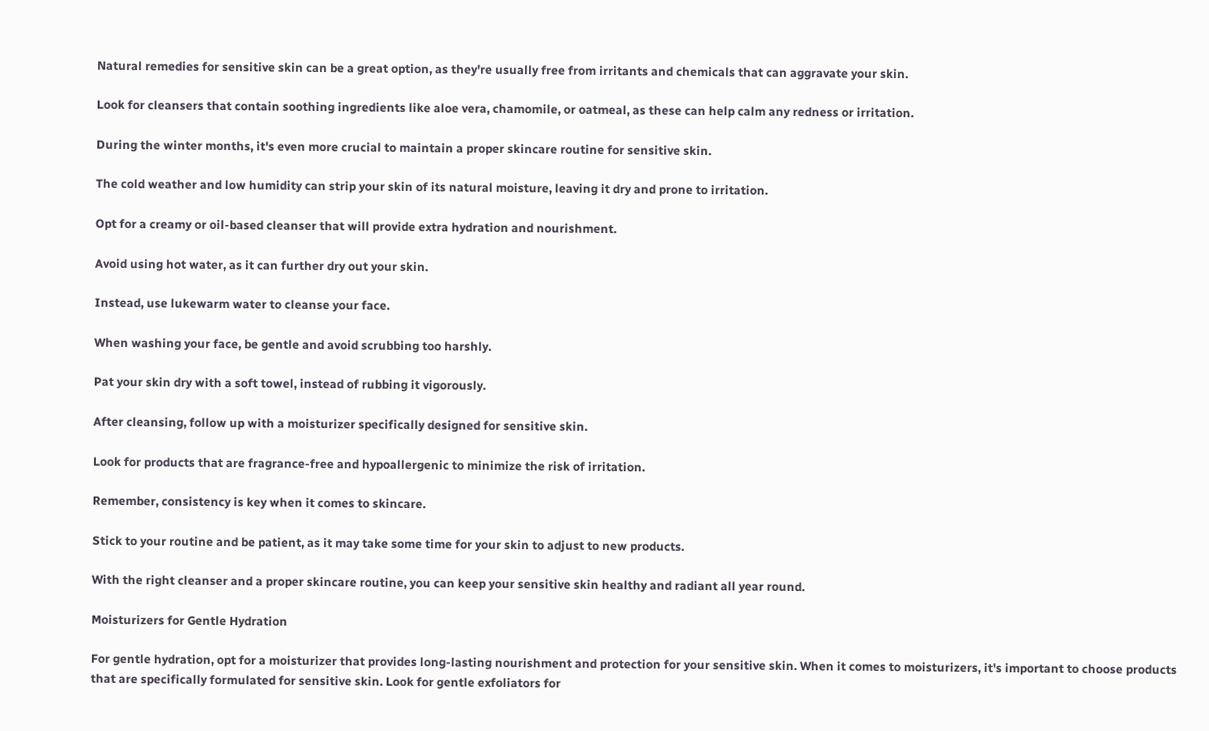Natural remedies for sensitive skin can be a great option, as they're usually free from irritants and chemicals that can aggravate your skin.

Look for cleansers that contain soothing ingredients like aloe vera, chamomile, or oatmeal, as these can help calm any redness or irritation.

During the winter months, it's even more crucial to maintain a proper skincare routine for sensitive skin.

The cold weather and low humidity can strip your skin of its natural moisture, leaving it dry and prone to irritation.

Opt for a creamy or oil-based cleanser that will provide extra hydration and nourishment.

Avoid using hot water, as it can further dry out your skin.

Instead, use lukewarm water to cleanse your face.

When washing your face, be gentle and avoid scrubbing too harshly.

Pat your skin dry with a soft towel, instead of rubbing it vigorously.

After cleansing, follow up with a moisturizer specifically designed for sensitive skin.

Look for products that are fragrance-free and hypoallergenic to minimize the risk of irritation.

Remember, consistency is key when it comes to skincare.

Stick to your routine and be patient, as it may take some time for your skin to adjust to new products.

With the right cleanser and a proper skincare routine, you can keep your sensitive skin healthy and radiant all year round.

Moisturizers for Gentle Hydration

For gentle hydration, opt for a moisturizer that provides long-lasting nourishment and protection for your sensitive skin. When it comes to moisturizers, it's important to choose products that are specifically formulated for sensitive skin. Look for gentle exfoliators for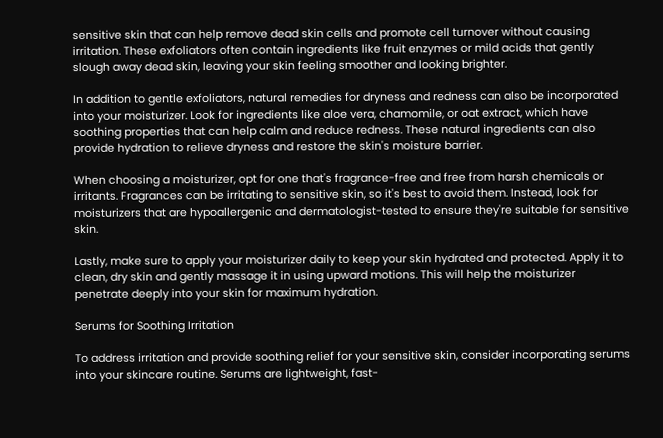sensitive skin that can help remove dead skin cells and promote cell turnover without causing irritation. These exfoliators often contain ingredients like fruit enzymes or mild acids that gently slough away dead skin, leaving your skin feeling smoother and looking brighter.

In addition to gentle exfoliators, natural remedies for dryness and redness can also be incorporated into your moisturizer. Look for ingredients like aloe vera, chamomile, or oat extract, which have soothing properties that can help calm and reduce redness. These natural ingredients can also provide hydration to relieve dryness and restore the skin's moisture barrier.

When choosing a moisturizer, opt for one that's fragrance-free and free from harsh chemicals or irritants. Fragrances can be irritating to sensitive skin, so it's best to avoid them. Instead, look for moisturizers that are hypoallergenic and dermatologist-tested to ensure they're suitable for sensitive skin.

Lastly, make sure to apply your moisturizer daily to keep your skin hydrated and protected. Apply it to clean, dry skin and gently massage it in using upward motions. This will help the moisturizer penetrate deeply into your skin for maximum hydration.

Serums for Soothing Irritation

To address irritation and provide soothing relief for your sensitive skin, consider incorporating serums into your skincare routine. Serums are lightweight, fast-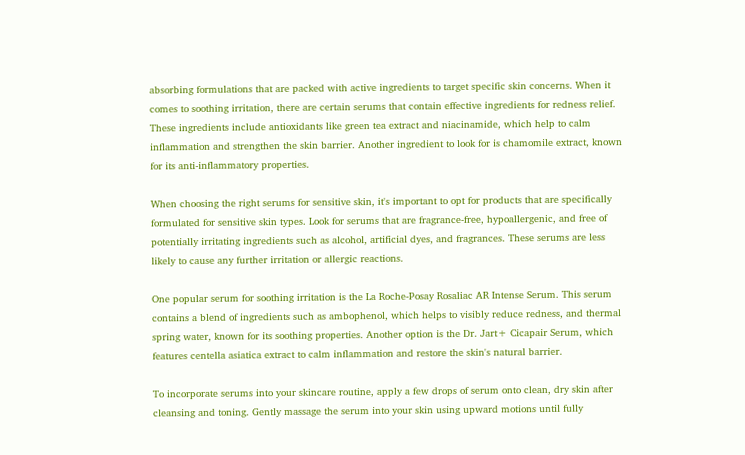absorbing formulations that are packed with active ingredients to target specific skin concerns. When it comes to soothing irritation, there are certain serums that contain effective ingredients for redness relief. These ingredients include antioxidants like green tea extract and niacinamide, which help to calm inflammation and strengthen the skin barrier. Another ingredient to look for is chamomile extract, known for its anti-inflammatory properties.

When choosing the right serums for sensitive skin, it's important to opt for products that are specifically formulated for sensitive skin types. Look for serums that are fragrance-free, hypoallergenic, and free of potentially irritating ingredients such as alcohol, artificial dyes, and fragrances. These serums are less likely to cause any further irritation or allergic reactions.

One popular serum for soothing irritation is the La Roche-Posay Rosaliac AR Intense Serum. This serum contains a blend of ingredients such as ambophenol, which helps to visibly reduce redness, and thermal spring water, known for its soothing properties. Another option is the Dr. Jart+ Cicapair Serum, which features centella asiatica extract to calm inflammation and restore the skin's natural barrier.

To incorporate serums into your skincare routine, apply a few drops of serum onto clean, dry skin after cleansing and toning. Gently massage the serum into your skin using upward motions until fully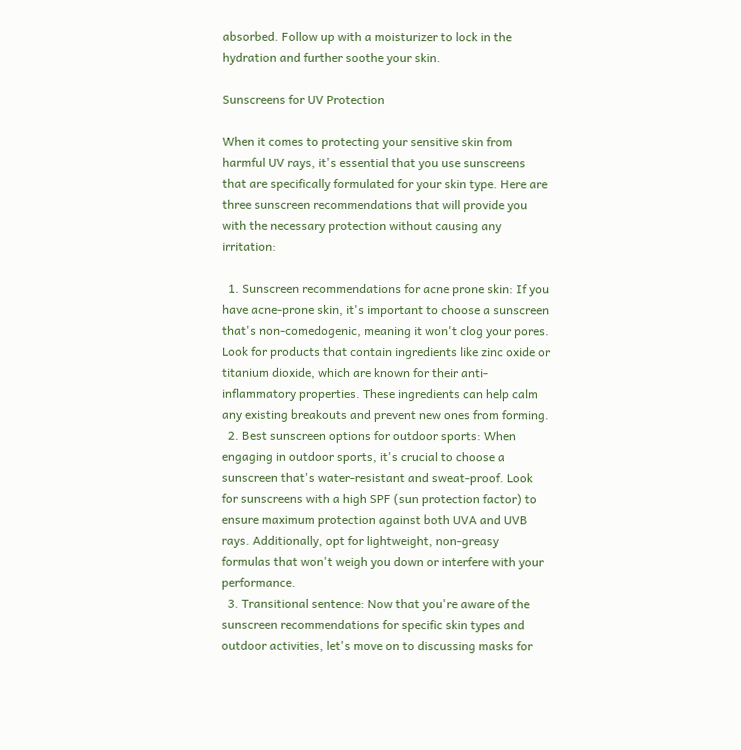absorbed. Follow up with a moisturizer to lock in the hydration and further soothe your skin.

Sunscreens for UV Protection

When it comes to protecting your sensitive skin from harmful UV rays, it's essential that you use sunscreens that are specifically formulated for your skin type. Here are three sunscreen recommendations that will provide you with the necessary protection without causing any irritation:

  1. Sunscreen recommendations for acne prone skin: If you have acne-prone skin, it's important to choose a sunscreen that's non-comedogenic, meaning it won't clog your pores. Look for products that contain ingredients like zinc oxide or titanium dioxide, which are known for their anti-inflammatory properties. These ingredients can help calm any existing breakouts and prevent new ones from forming.
  2. Best sunscreen options for outdoor sports: When engaging in outdoor sports, it's crucial to choose a sunscreen that's water-resistant and sweat-proof. Look for sunscreens with a high SPF (sun protection factor) to ensure maximum protection against both UVA and UVB rays. Additionally, opt for lightweight, non-greasy formulas that won't weigh you down or interfere with your performance.
  3. Transitional sentence: Now that you're aware of the sunscreen recommendations for specific skin types and outdoor activities, let's move on to discussing masks for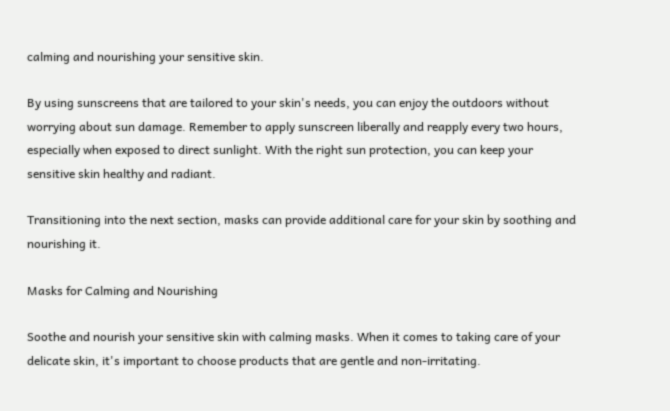calming and nourishing your sensitive skin.

By using sunscreens that are tailored to your skin's needs, you can enjoy the outdoors without worrying about sun damage. Remember to apply sunscreen liberally and reapply every two hours, especially when exposed to direct sunlight. With the right sun protection, you can keep your sensitive skin healthy and radiant.

Transitioning into the next section, masks can provide additional care for your skin by soothing and nourishing it.

Masks for Calming and Nourishing

Soothe and nourish your sensitive skin with calming masks. When it comes to taking care of your delicate skin, it's important to choose products that are gentle and non-irritating.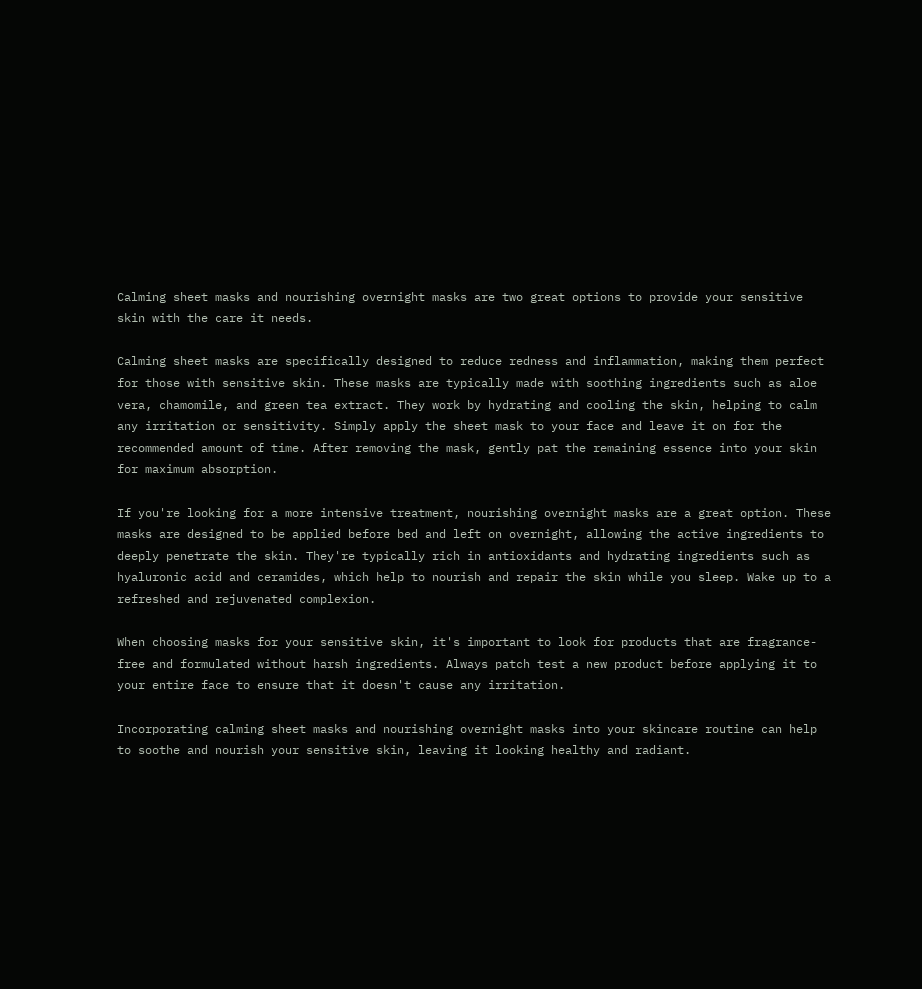Calming sheet masks and nourishing overnight masks are two great options to provide your sensitive skin with the care it needs.

Calming sheet masks are specifically designed to reduce redness and inflammation, making them perfect for those with sensitive skin. These masks are typically made with soothing ingredients such as aloe vera, chamomile, and green tea extract. They work by hydrating and cooling the skin, helping to calm any irritation or sensitivity. Simply apply the sheet mask to your face and leave it on for the recommended amount of time. After removing the mask, gently pat the remaining essence into your skin for maximum absorption.

If you're looking for a more intensive treatment, nourishing overnight masks are a great option. These masks are designed to be applied before bed and left on overnight, allowing the active ingredients to deeply penetrate the skin. They're typically rich in antioxidants and hydrating ingredients such as hyaluronic acid and ceramides, which help to nourish and repair the skin while you sleep. Wake up to a refreshed and rejuvenated complexion.

When choosing masks for your sensitive skin, it's important to look for products that are fragrance-free and formulated without harsh ingredients. Always patch test a new product before applying it to your entire face to ensure that it doesn't cause any irritation.

Incorporating calming sheet masks and nourishing overnight masks into your skincare routine can help to soothe and nourish your sensitive skin, leaving it looking healthy and radiant.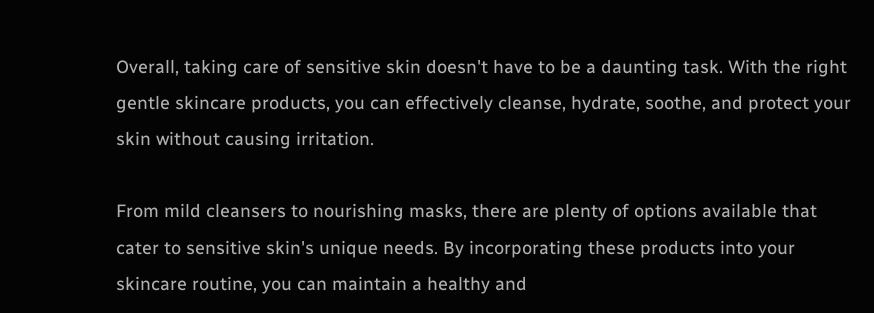Overall, taking care of sensitive skin doesn't have to be a daunting task. With the right gentle skincare products, you can effectively cleanse, hydrate, soothe, and protect your skin without causing irritation.

From mild cleansers to nourishing masks, there are plenty of options available that cater to sensitive skin's unique needs. By incorporating these products into your skincare routine, you can maintain a healthy and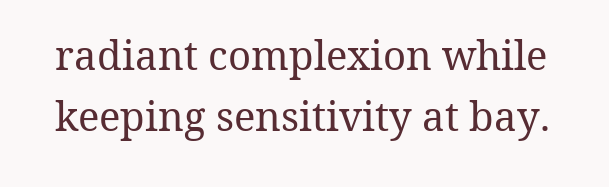radiant complexion while keeping sensitivity at bay.